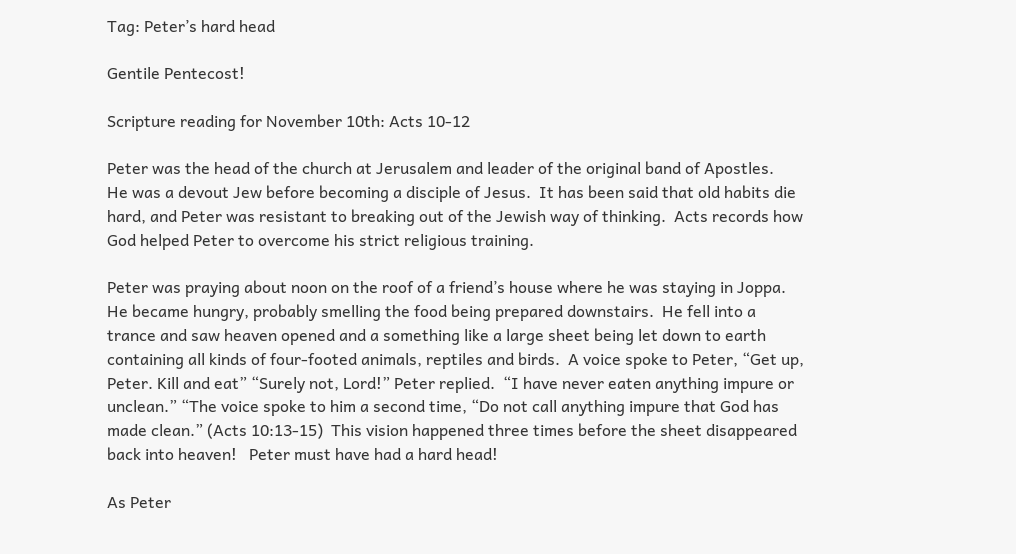Tag: Peter’s hard head

Gentile Pentecost!

Scripture reading for November 10th: Acts 10-12

Peter was the head of the church at Jerusalem and leader of the original band of Apostles.   He was a devout Jew before becoming a disciple of Jesus.  It has been said that old habits die hard, and Peter was resistant to breaking out of the Jewish way of thinking.  Acts records how God helped Peter to overcome his strict religious training.

Peter was praying about noon on the roof of a friend’s house where he was staying in Joppa.  He became hungry, probably smelling the food being prepared downstairs.  He fell into a trance and saw heaven opened and a something like a large sheet being let down to earth containing all kinds of four-footed animals, reptiles and birds.  A voice spoke to Peter, “Get up, Peter. Kill and eat” “Surely not, Lord!” Peter replied.  “I have never eaten anything impure or unclean.” “The voice spoke to him a second time, “Do not call anything impure that God has made clean.” (Acts 10:13-15)  This vision happened three times before the sheet disappeared back into heaven!   Peter must have had a hard head!

As Peter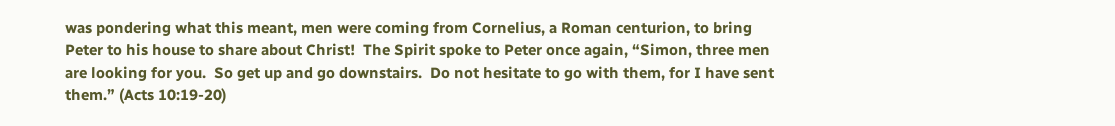was pondering what this meant, men were coming from Cornelius, a Roman centurion, to bring Peter to his house to share about Christ!  The Spirit spoke to Peter once again, “Simon, three men are looking for you.  So get up and go downstairs.  Do not hesitate to go with them, for I have sent them.” (Acts 10:19-20)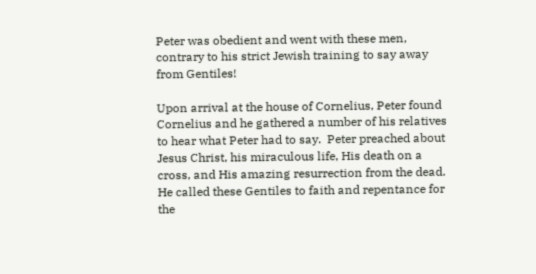Peter was obedient and went with these men, contrary to his strict Jewish training to say away from Gentiles!

Upon arrival at the house of Cornelius, Peter found Cornelius and he gathered a number of his relatives to hear what Peter had to say.  Peter preached about Jesus Christ, his miraculous life, His death on a cross, and His amazing resurrection from the dead.  He called these Gentiles to faith and repentance for the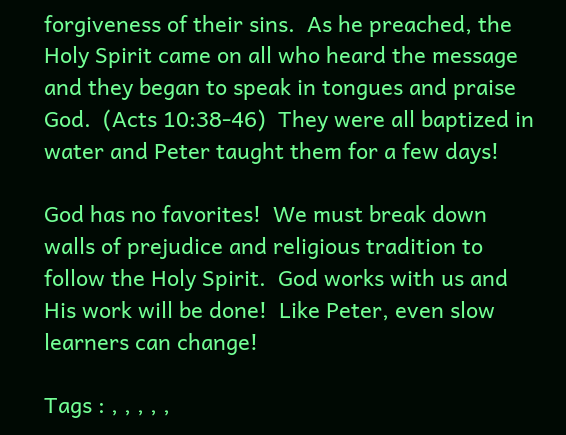forgiveness of their sins.  As he preached, the Holy Spirit came on all who heard the message and they began to speak in tongues and praise God.  (Acts 10:38-46)  They were all baptized in water and Peter taught them for a few days!

God has no favorites!  We must break down walls of prejudice and religious tradition to follow the Holy Spirit.  God works with us and His work will be done!  Like Peter, even slow learners can change!

Tags : , , , , ,